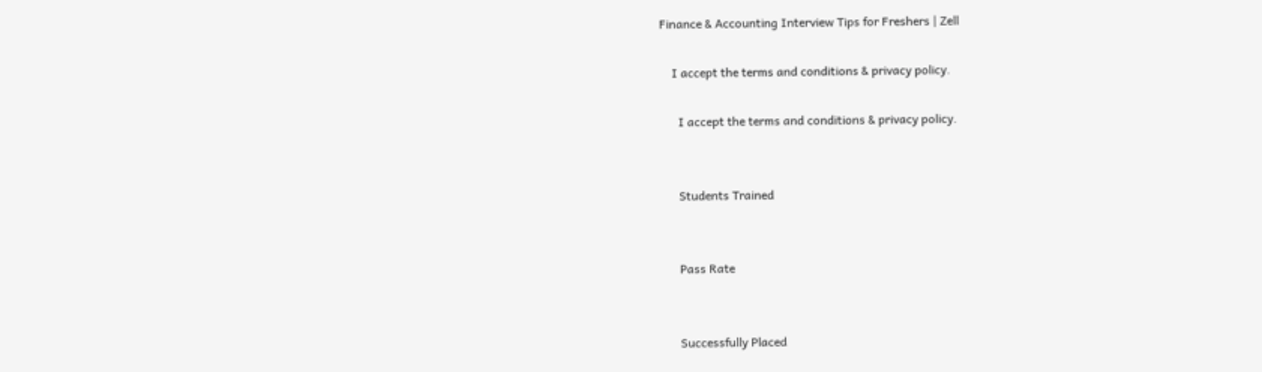Finance & Accounting Interview Tips for Freshers | Zell

    I accept the terms and conditions & privacy policy.

      I accept the terms and conditions & privacy policy.


      Students Trained


      Pass Rate


      Successfully Placed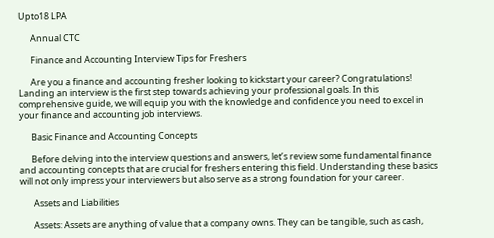Upto18 LPA

      Annual CTC

      Finance and Accounting Interview Tips for Freshers

      Are you a finance and accounting fresher looking to kickstart your career? Congratulations! Landing an interview is the first step towards achieving your professional goals. In this comprehensive guide, we will equip you with the knowledge and confidence you need to excel in your finance and accounting job interviews.

      Basic Finance and Accounting Concepts

      Before delving into the interview questions and answers, let’s review some fundamental finance and accounting concepts that are crucial for freshers entering this field. Understanding these basics will not only impress your interviewers but also serve as a strong foundation for your career.

       Assets and Liabilities

       Assets: Assets are anything of value that a company owns. They can be tangible, such as cash,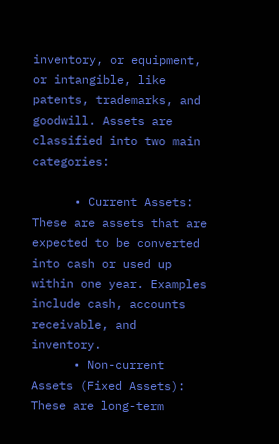inventory, or equipment, or intangible, like patents, trademarks, and goodwill. Assets are classified into two main categories:

      • Current Assets: These are assets that are expected to be converted into cash or used up within one year. Examples include cash, accounts receivable, and inventory.
      • Non-current Assets (Fixed Assets): These are long-term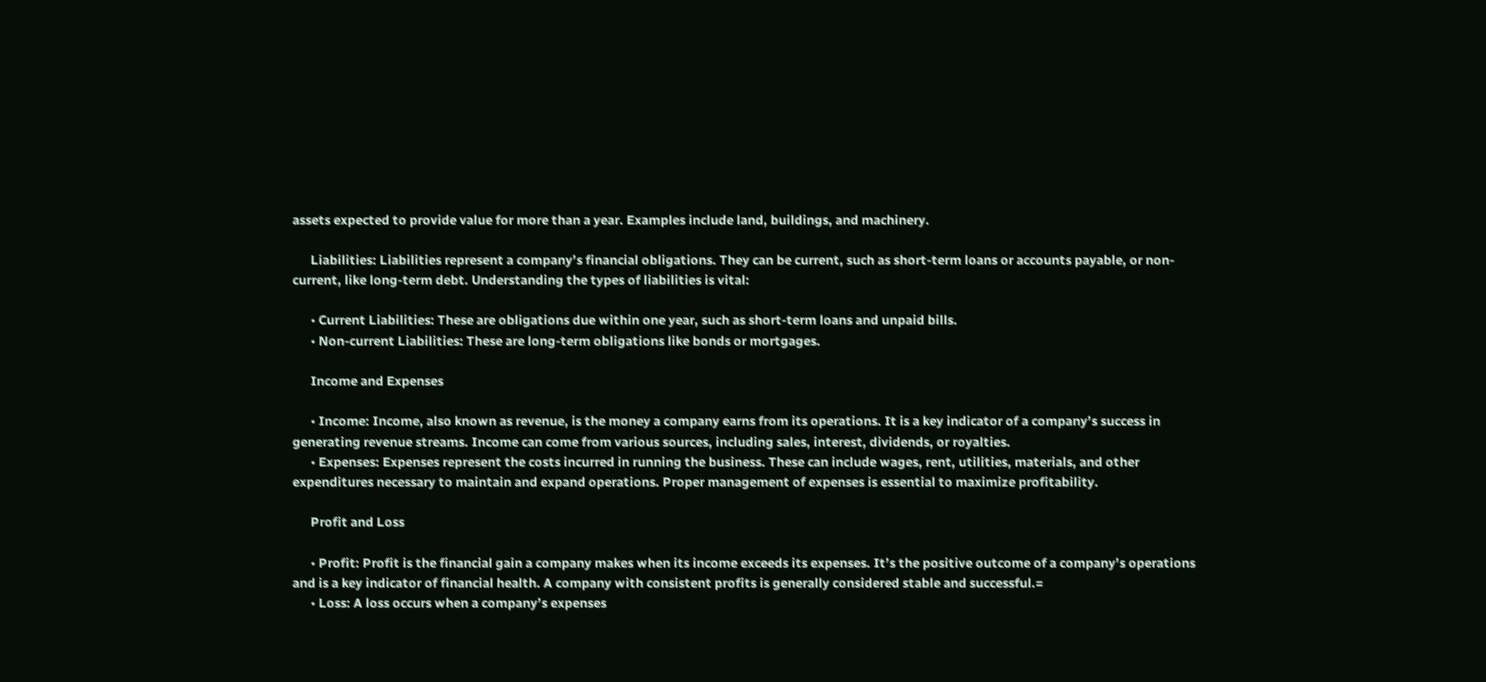assets expected to provide value for more than a year. Examples include land, buildings, and machinery.

      Liabilities: Liabilities represent a company’s financial obligations. They can be current, such as short-term loans or accounts payable, or non-current, like long-term debt. Understanding the types of liabilities is vital:

      • Current Liabilities: These are obligations due within one year, such as short-term loans and unpaid bills.
      • Non-current Liabilities: These are long-term obligations like bonds or mortgages.

      Income and Expenses

      • Income: Income, also known as revenue, is the money a company earns from its operations. It is a key indicator of a company’s success in generating revenue streams. Income can come from various sources, including sales, interest, dividends, or royalties.
      • Expenses: Expenses represent the costs incurred in running the business. These can include wages, rent, utilities, materials, and other expenditures necessary to maintain and expand operations. Proper management of expenses is essential to maximize profitability.

      Profit and Loss

      • Profit: Profit is the financial gain a company makes when its income exceeds its expenses. It’s the positive outcome of a company’s operations and is a key indicator of financial health. A company with consistent profits is generally considered stable and successful.=
      • Loss: A loss occurs when a company’s expenses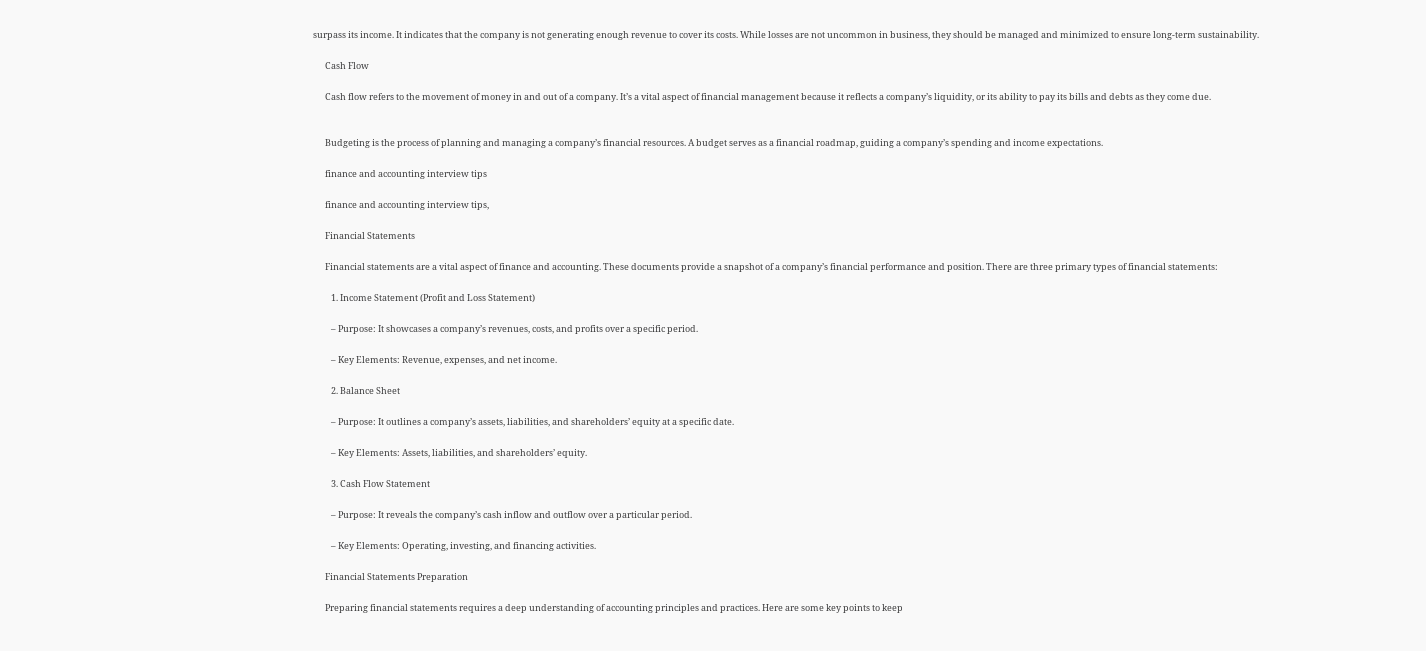surpass its income. It indicates that the company is not generating enough revenue to cover its costs. While losses are not uncommon in business, they should be managed and minimized to ensure long-term sustainability.

      Cash Flow

      Cash flow refers to the movement of money in and out of a company. It’s a vital aspect of financial management because it reflects a company’s liquidity, or its ability to pay its bills and debts as they come due.


      Budgeting is the process of planning and managing a company’s financial resources. A budget serves as a financial roadmap, guiding a company’s spending and income expectations.

      finance and accounting interview tips

      finance and accounting interview tips,

      Financial Statements

      Financial statements are a vital aspect of finance and accounting. These documents provide a snapshot of a company’s financial performance and position. There are three primary types of financial statements:

         1. Income Statement (Profit and Loss Statement)

         – Purpose: It showcases a company’s revenues, costs, and profits over a specific period.

         – Key Elements: Revenue, expenses, and net income.

         2. Balance Sheet

         – Purpose: It outlines a company’s assets, liabilities, and shareholders’ equity at a specific date.

         – Key Elements: Assets, liabilities, and shareholders’ equity.

         3. Cash Flow Statement

         – Purpose: It reveals the company’s cash inflow and outflow over a particular period.

         – Key Elements: Operating, investing, and financing activities.

      Financial Statements Preparation

      Preparing financial statements requires a deep understanding of accounting principles and practices. Here are some key points to keep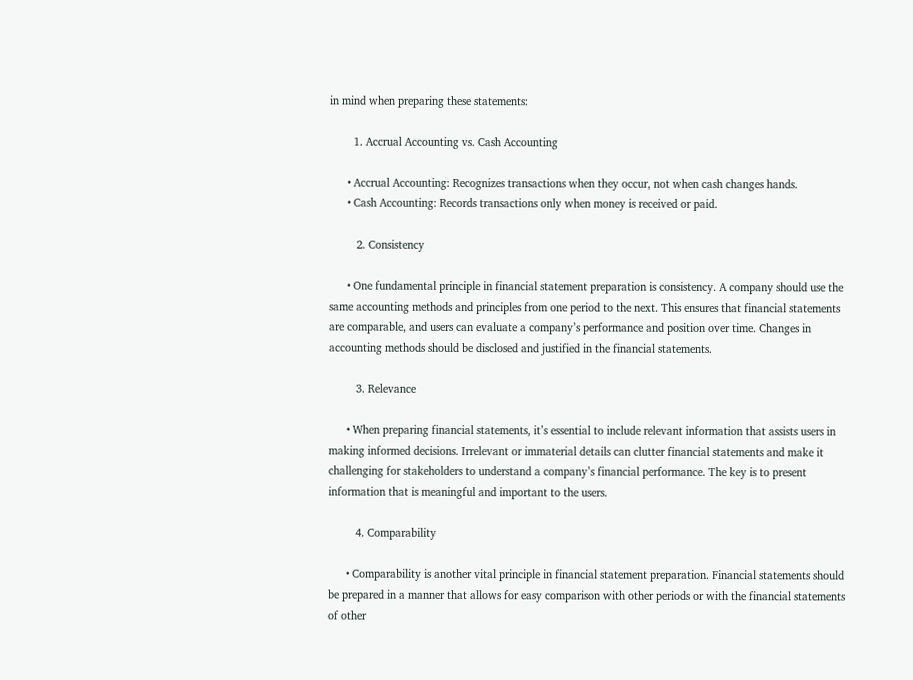in mind when preparing these statements:

        1. Accrual Accounting vs. Cash Accounting

      • Accrual Accounting: Recognizes transactions when they occur, not when cash changes hands.
      • Cash Accounting: Records transactions only when money is received or paid.

         2. Consistency

      • One fundamental principle in financial statement preparation is consistency. A company should use the same accounting methods and principles from one period to the next. This ensures that financial statements are comparable, and users can evaluate a company’s performance and position over time. Changes in accounting methods should be disclosed and justified in the financial statements.

         3. Relevance

      • When preparing financial statements, it’s essential to include relevant information that assists users in making informed decisions. Irrelevant or immaterial details can clutter financial statements and make it challenging for stakeholders to understand a company’s financial performance. The key is to present information that is meaningful and important to the users.

         4. Comparability

      • Comparability is another vital principle in financial statement preparation. Financial statements should be prepared in a manner that allows for easy comparison with other periods or with the financial statements of other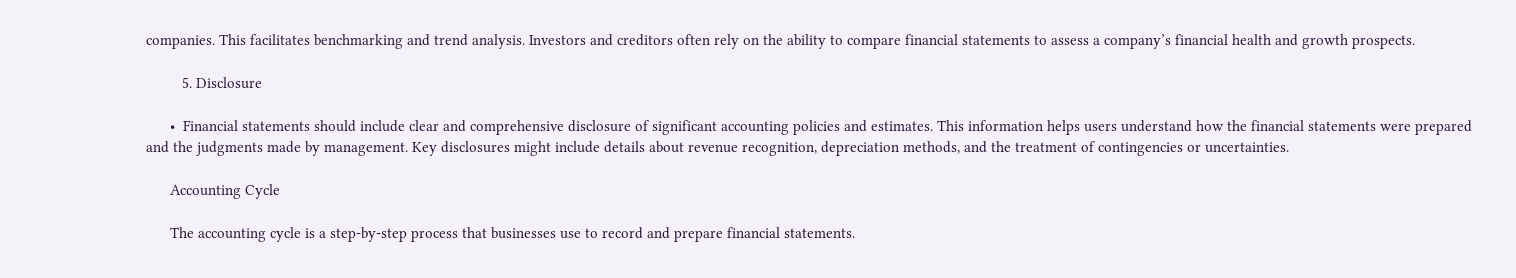companies. This facilitates benchmarking and trend analysis. Investors and creditors often rely on the ability to compare financial statements to assess a company’s financial health and growth prospects.

         5. Disclosure

      •  Financial statements should include clear and comprehensive disclosure of significant accounting policies and estimates. This information helps users understand how the financial statements were prepared and the judgments made by management. Key disclosures might include details about revenue recognition, depreciation methods, and the treatment of contingencies or uncertainties.

      Accounting Cycle

      The accounting cycle is a step-by-step process that businesses use to record and prepare financial statements.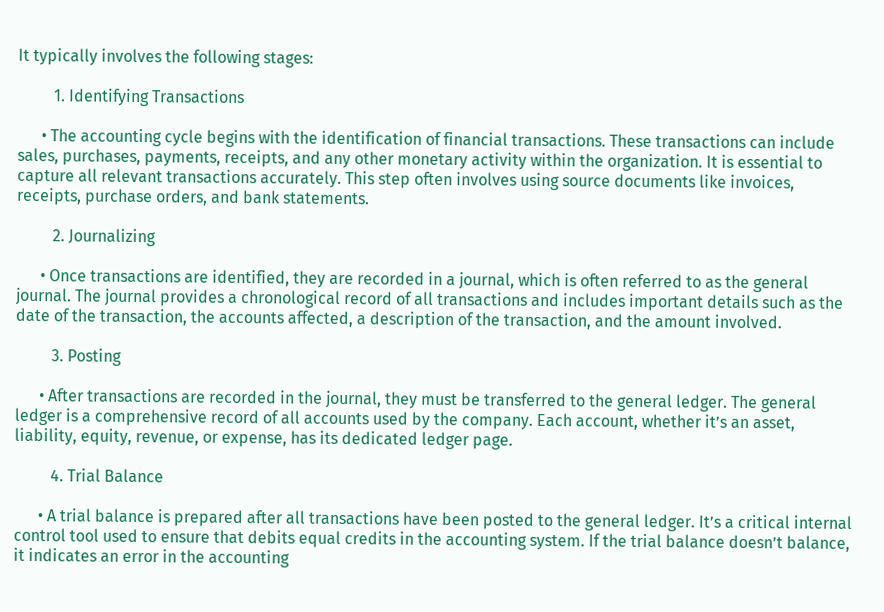It typically involves the following stages:

         1. Identifying Transactions

      • The accounting cycle begins with the identification of financial transactions. These transactions can include sales, purchases, payments, receipts, and any other monetary activity within the organization. It is essential to capture all relevant transactions accurately. This step often involves using source documents like invoices, receipts, purchase orders, and bank statements.

         2. Journalizing

      • Once transactions are identified, they are recorded in a journal, which is often referred to as the general journal. The journal provides a chronological record of all transactions and includes important details such as the date of the transaction, the accounts affected, a description of the transaction, and the amount involved.

         3. Posting

      • After transactions are recorded in the journal, they must be transferred to the general ledger. The general ledger is a comprehensive record of all accounts used by the company. Each account, whether it’s an asset, liability, equity, revenue, or expense, has its dedicated ledger page.

         4. Trial Balance

      • A trial balance is prepared after all transactions have been posted to the general ledger. It’s a critical internal control tool used to ensure that debits equal credits in the accounting system. If the trial balance doesn’t balance, it indicates an error in the accounting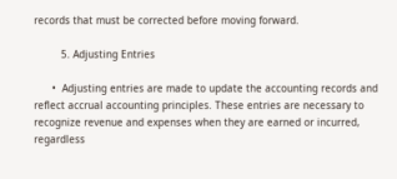records that must be corrected before moving forward.

         5. Adjusting Entries

      •  Adjusting entries are made to update the accounting records and reflect accrual accounting principles. These entries are necessary to recognize revenue and expenses when they are earned or incurred, regardless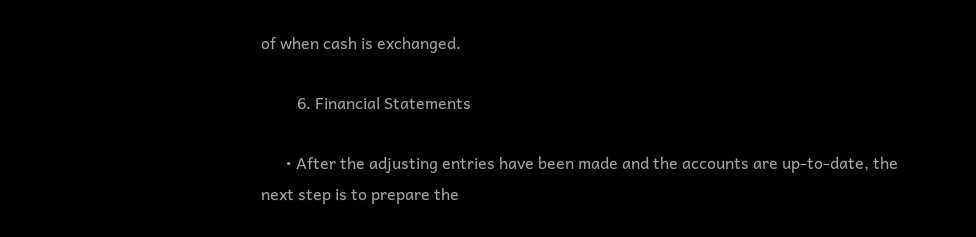of when cash is exchanged.

         6. Financial Statements

      • After the adjusting entries have been made and the accounts are up-to-date, the next step is to prepare the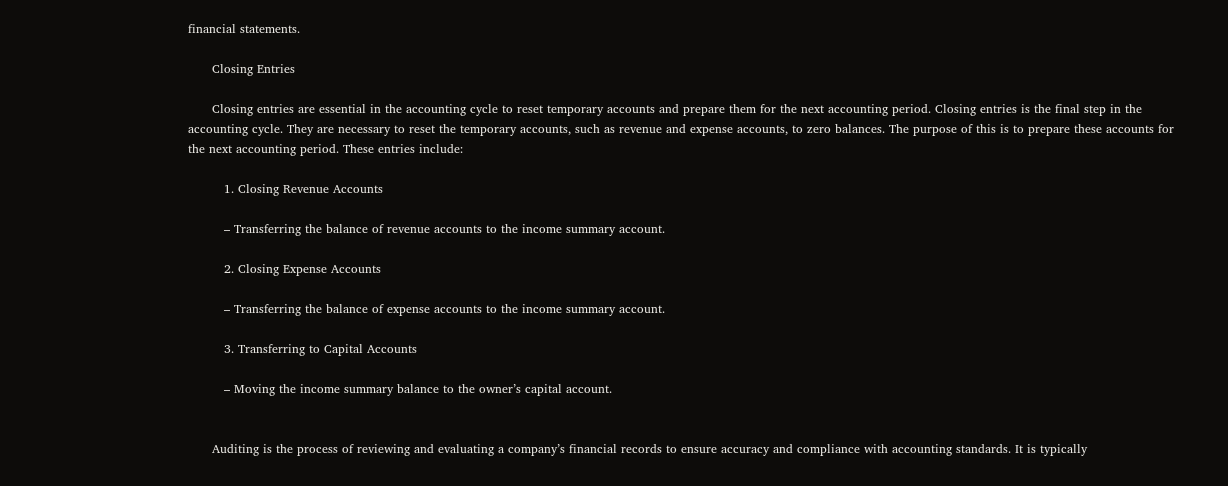financial statements.

      Closing Entries

      Closing entries are essential in the accounting cycle to reset temporary accounts and prepare them for the next accounting period. Closing entries is the final step in the accounting cycle. They are necessary to reset the temporary accounts, such as revenue and expense accounts, to zero balances. The purpose of this is to prepare these accounts for the next accounting period. These entries include:

         1. Closing Revenue Accounts

         – Transferring the balance of revenue accounts to the income summary account.

         2. Closing Expense Accounts

         – Transferring the balance of expense accounts to the income summary account.

         3. Transferring to Capital Accounts

         – Moving the income summary balance to the owner’s capital account.


      Auditing is the process of reviewing and evaluating a company’s financial records to ensure accuracy and compliance with accounting standards. It is typically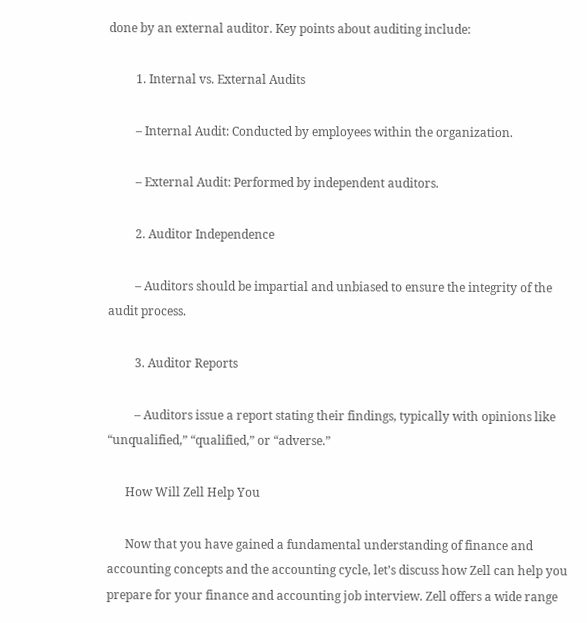done by an external auditor. Key points about auditing include:

         1. Internal vs. External Audits

         – Internal Audit: Conducted by employees within the organization.

         – External Audit: Performed by independent auditors.

         2. Auditor Independence

         – Auditors should be impartial and unbiased to ensure the integrity of the audit process.

         3. Auditor Reports

         – Auditors issue a report stating their findings, typically with opinions like “unqualified,” “qualified,” or “adverse.”

      How Will Zell Help You

      Now that you have gained a fundamental understanding of finance and accounting concepts and the accounting cycle, let’s discuss how Zell can help you prepare for your finance and accounting job interview. Zell offers a wide range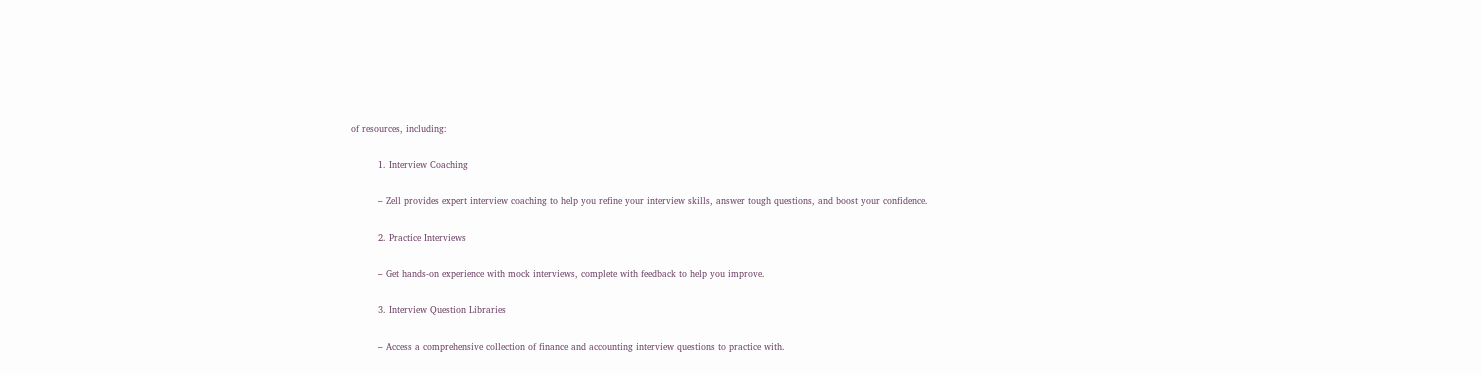of resources, including:

         1. Interview Coaching

         – Zell provides expert interview coaching to help you refine your interview skills, answer tough questions, and boost your confidence.

         2. Practice Interviews

         – Get hands-on experience with mock interviews, complete with feedback to help you improve.

         3. Interview Question Libraries

         – Access a comprehensive collection of finance and accounting interview questions to practice with.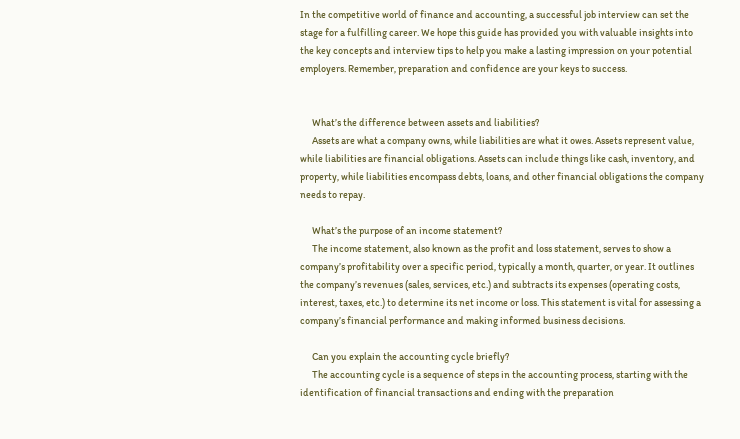In the competitive world of finance and accounting, a successful job interview can set the stage for a fulfilling career. We hope this guide has provided you with valuable insights into the key concepts and interview tips to help you make a lasting impression on your potential employers. Remember, preparation and confidence are your keys to success.


      What’s the difference between assets and liabilities?
      Assets are what a company owns, while liabilities are what it owes. Assets represent value, while liabilities are financial obligations. Assets can include things like cash, inventory, and property, while liabilities encompass debts, loans, and other financial obligations the company needs to repay.

      What’s the purpose of an income statement?
      The income statement, also known as the profit and loss statement, serves to show a company’s profitability over a specific period, typically a month, quarter, or year. It outlines the company’s revenues (sales, services, etc.) and subtracts its expenses (operating costs, interest, taxes, etc.) to determine its net income or loss. This statement is vital for assessing a company’s financial performance and making informed business decisions.

      Can you explain the accounting cycle briefly?
      The accounting cycle is a sequence of steps in the accounting process, starting with the identification of financial transactions and ending with the preparation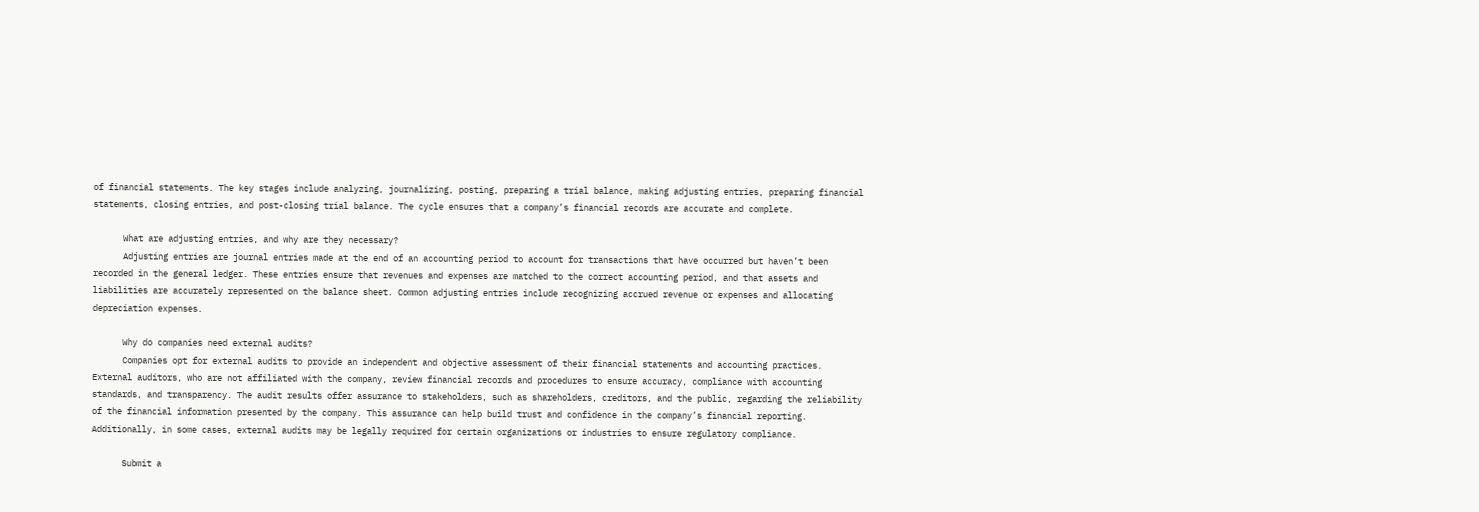of financial statements. The key stages include analyzing, journalizing, posting, preparing a trial balance, making adjusting entries, preparing financial statements, closing entries, and post-closing trial balance. The cycle ensures that a company’s financial records are accurate and complete.

      What are adjusting entries, and why are they necessary?
      Adjusting entries are journal entries made at the end of an accounting period to account for transactions that have occurred but haven’t been recorded in the general ledger. These entries ensure that revenues and expenses are matched to the correct accounting period, and that assets and liabilities are accurately represented on the balance sheet. Common adjusting entries include recognizing accrued revenue or expenses and allocating depreciation expenses.

      Why do companies need external audits?
      Companies opt for external audits to provide an independent and objective assessment of their financial statements and accounting practices. External auditors, who are not affiliated with the company, review financial records and procedures to ensure accuracy, compliance with accounting standards, and transparency. The audit results offer assurance to stakeholders, such as shareholders, creditors, and the public, regarding the reliability of the financial information presented by the company. This assurance can help build trust and confidence in the company’s financial reporting. Additionally, in some cases, external audits may be legally required for certain organizations or industries to ensure regulatory compliance.

      Submit a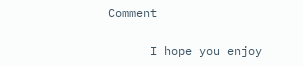Comment

      I hope you enjoy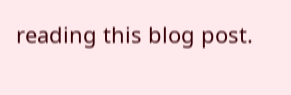reading this blog post.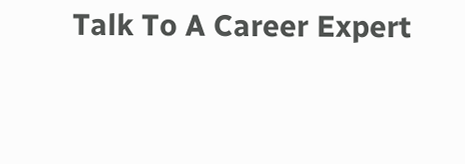Talk To A Career Expert